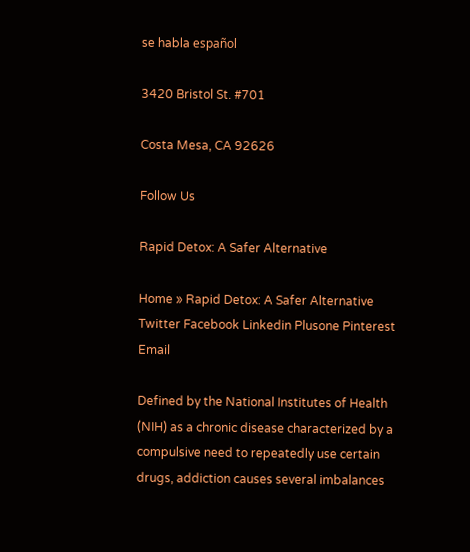se habla español

3420 Bristol St. #701

Costa Mesa, CA 92626

Follow Us

Rapid Detox: A Safer Alternative

Home » Rapid Detox: A Safer Alternative
Twitter Facebook Linkedin Plusone Pinterest Email

Defined by the National Institutes of Health (NIH) as a chronic disease characterized by a compulsive need to repeatedly use certain drugs, addiction causes several imbalances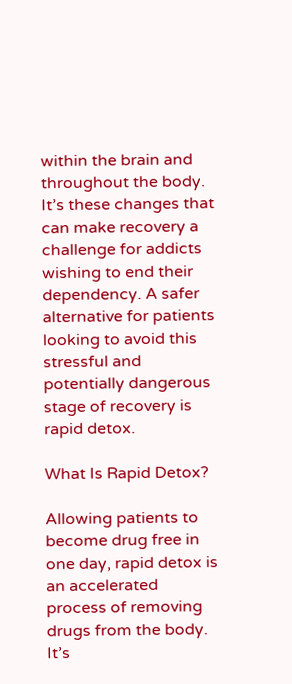within the brain and throughout the body. It’s these changes that can make recovery a challenge for addicts wishing to end their dependency. A safer alternative for patients looking to avoid this stressful and potentially dangerous stage of recovery is rapid detox.

What Is Rapid Detox?

Allowing patients to become drug free in one day, rapid detox is an accelerated process of removing drugs from the body. It’s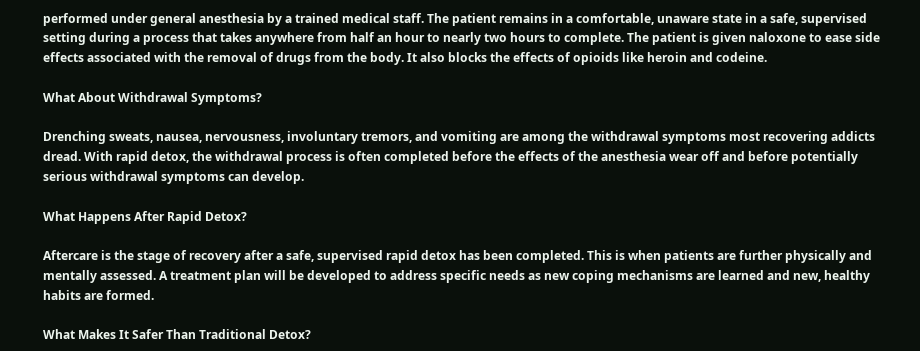performed under general anesthesia by a trained medical staff. The patient remains in a comfortable, unaware state in a safe, supervised setting during a process that takes anywhere from half an hour to nearly two hours to complete. The patient is given naloxone to ease side effects associated with the removal of drugs from the body. It also blocks the effects of opioids like heroin and codeine.

What About Withdrawal Symptoms?

Drenching sweats, nausea, nervousness, involuntary tremors, and vomiting are among the withdrawal symptoms most recovering addicts dread. With rapid detox, the withdrawal process is often completed before the effects of the anesthesia wear off and before potentially serious withdrawal symptoms can develop.

What Happens After Rapid Detox?

Aftercare is the stage of recovery after a safe, supervised rapid detox has been completed. This is when patients are further physically and mentally assessed. A treatment plan will be developed to address specific needs as new coping mechanisms are learned and new, healthy habits are formed.

What Makes It Safer Than Traditional Detox?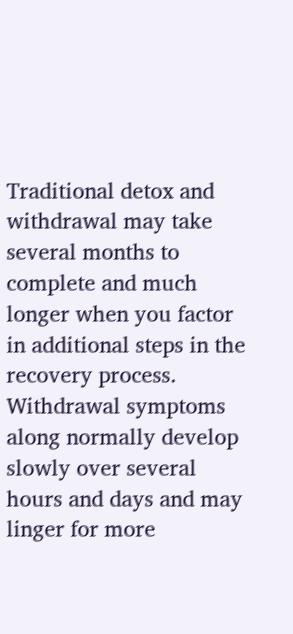Traditional detox and withdrawal may take several months to complete and much longer when you factor in additional steps in the recovery process. Withdrawal symptoms along normally develop slowly over several hours and days and may linger for more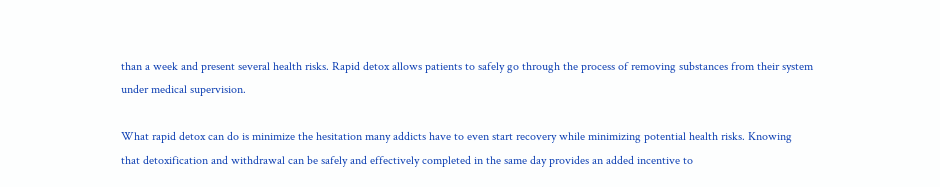than a week and present several health risks. Rapid detox allows patients to safely go through the process of removing substances from their system under medical supervision.

What rapid detox can do is minimize the hesitation many addicts have to even start recovery while minimizing potential health risks. Knowing that detoxification and withdrawal can be safely and effectively completed in the same day provides an added incentive to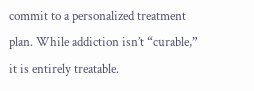commit to a personalized treatment plan. While addiction isn’t “curable,” it is entirely treatable.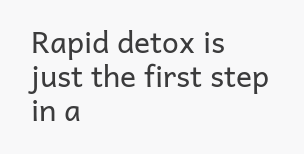Rapid detox is just the first step in a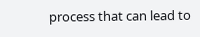process that can lead to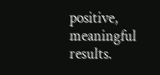positive, meaningful results.